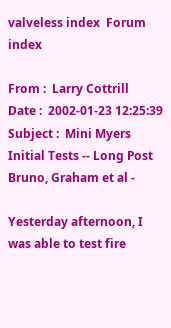valveless index  Forum index

From :  Larry Cottrill
Date :  2002-01-23 12:25:39
Subject :  Mini Myers Initial Tests -- Long Post
Bruno, Graham et al -

Yesterday afternoon, I was able to test fire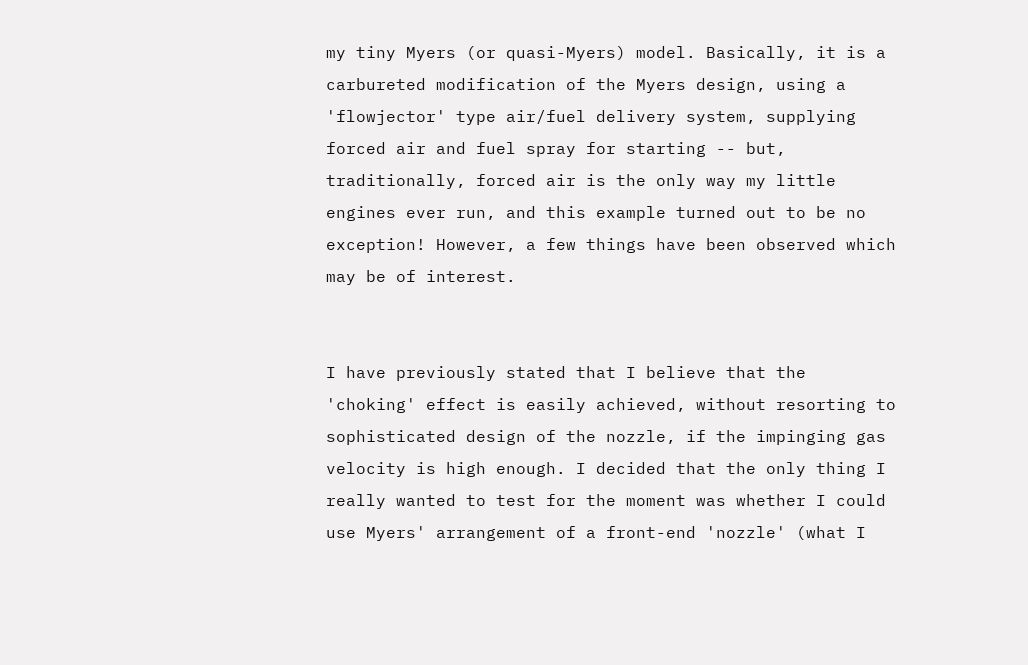my tiny Myers (or quasi-Myers) model. Basically, it is a carbureted modification of the Myers design, using a 'flowjector' type air/fuel delivery system, supplying forced air and fuel spray for starting -- but, traditionally, forced air is the only way my little engines ever run, and this example turned out to be no exception! However, a few things have been observed which may be of interest.


I have previously stated that I believe that the 'choking' effect is easily achieved, without resorting to sophisticated design of the nozzle, if the impinging gas velocity is high enough. I decided that the only thing I really wanted to test for the moment was whether I could use Myers' arrangement of a front-end 'nozzle' (what I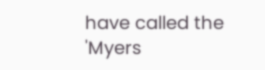have called the 'Myers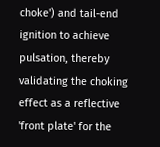choke') and tail-end ignition to achieve pulsation, thereby validating the choking effect as a reflective 'front plate' for the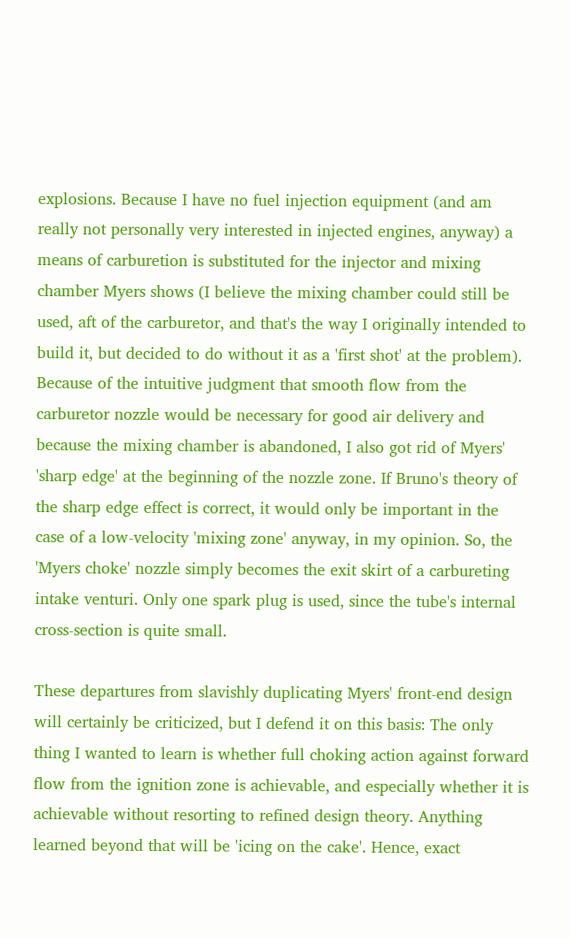explosions. Because I have no fuel injection equipment (and am really not personally very interested in injected engines, anyway) a means of carburetion is substituted for the injector and mixing chamber Myers shows (I believe the mixing chamber could still be used, aft of the carburetor, and that's the way I originally intended to build it, but decided to do without it as a 'first shot' at the problem). Because of the intuitive judgment that smooth flow from the carburetor nozzle would be necessary for good air delivery and because the mixing chamber is abandoned, I also got rid of Myers' 'sharp edge' at the beginning of the nozzle zone. If Bruno's theory of the sharp edge effect is correct, it would only be important in the case of a low-velocity 'mixing zone' anyway, in my opinion. So, the 'Myers choke' nozzle simply becomes the exit skirt of a carbureting intake venturi. Only one spark plug is used, since the tube's internal cross-section is quite small.

These departures from slavishly duplicating Myers' front-end design will certainly be criticized, but I defend it on this basis: The only thing I wanted to learn is whether full choking action against forward flow from the ignition zone is achievable, and especially whether it is achievable without resorting to refined design theory. Anything learned beyond that will be 'icing on the cake'. Hence, exact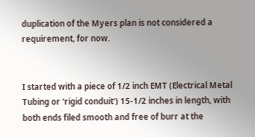duplication of the Myers plan is not considered a requirement, for now.


I started with a piece of 1/2 inch EMT (Electrical Metal Tubing or 'rigid conduit') 15-1/2 inches in length, with both ends filed smooth and free of burr at the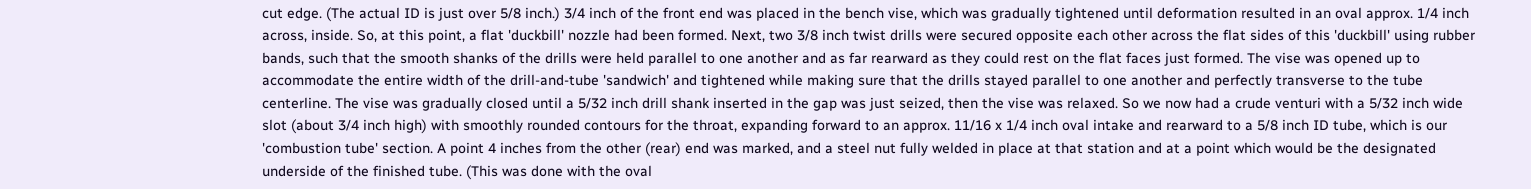cut edge. (The actual ID is just over 5/8 inch.) 3/4 inch of the front end was placed in the bench vise, which was gradually tightened until deformation resulted in an oval approx. 1/4 inch across, inside. So, at this point, a flat 'duckbill' nozzle had been formed. Next, two 3/8 inch twist drills were secured opposite each other across the flat sides of this 'duckbill' using rubber bands, such that the smooth shanks of the drills were held parallel to one another and as far rearward as they could rest on the flat faces just formed. The vise was opened up to accommodate the entire width of the drill-and-tube 'sandwich' and tightened while making sure that the drills stayed parallel to one another and perfectly transverse to the tube centerline. The vise was gradually closed until a 5/32 inch drill shank inserted in the gap was just seized, then the vise was relaxed. So we now had a crude venturi with a 5/32 inch wide slot (about 3/4 inch high) with smoothly rounded contours for the throat, expanding forward to an approx. 11/16 x 1/4 inch oval intake and rearward to a 5/8 inch ID tube, which is our 'combustion tube' section. A point 4 inches from the other (rear) end was marked, and a steel nut fully welded in place at that station and at a point which would be the designated underside of the finished tube. (This was done with the oval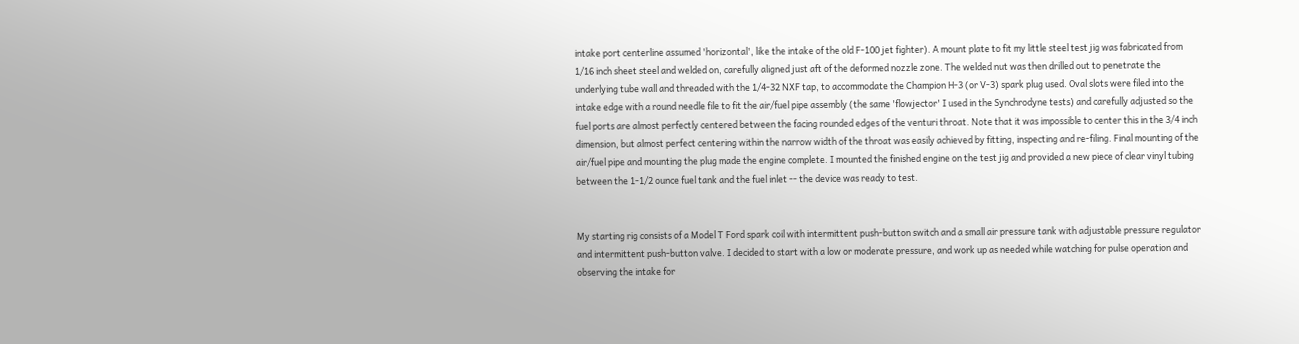intake port centerline assumed 'horizontal', like the intake of the old F-100 jet fighter). A mount plate to fit my little steel test jig was fabricated from 1/16 inch sheet steel and welded on, carefully aligned just aft of the deformed nozzle zone. The welded nut was then drilled out to penetrate the underlying tube wall and threaded with the 1/4-32 NXF tap, to accommodate the Champion H-3 (or V-3) spark plug used. Oval slots were filed into the intake edge with a round needle file to fit the air/fuel pipe assembly (the same 'flowjector' I used in the Synchrodyne tests) and carefully adjusted so the fuel ports are almost perfectly centered between the facing rounded edges of the venturi throat. Note that it was impossible to center this in the 3/4 inch dimension, but almost perfect centering within the narrow width of the throat was easily achieved by fitting, inspecting and re-filing. Final mounting of the air/fuel pipe and mounting the plug made the engine complete. I mounted the finished engine on the test jig and provided a new piece of clear vinyl tubing between the 1-1/2 ounce fuel tank and the fuel inlet -- the device was ready to test.


My starting rig consists of a Model T Ford spark coil with intermittent push-button switch and a small air pressure tank with adjustable pressure regulator and intermittent push-button valve. I decided to start with a low or moderate pressure, and work up as needed while watching for pulse operation and observing the intake for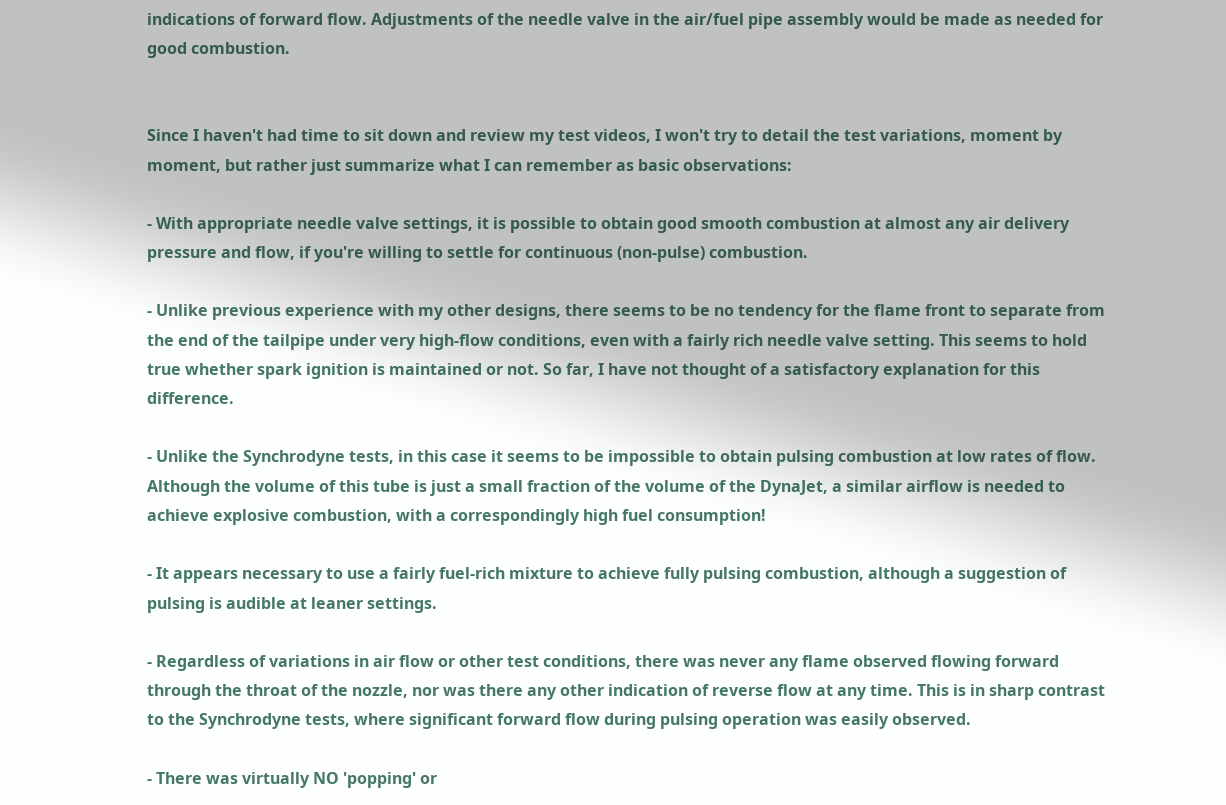indications of forward flow. Adjustments of the needle valve in the air/fuel pipe assembly would be made as needed for good combustion.


Since I haven't had time to sit down and review my test videos, I won't try to detail the test variations, moment by moment, but rather just summarize what I can remember as basic observations:

- With appropriate needle valve settings, it is possible to obtain good smooth combustion at almost any air delivery pressure and flow, if you're willing to settle for continuous (non-pulse) combustion.

- Unlike previous experience with my other designs, there seems to be no tendency for the flame front to separate from the end of the tailpipe under very high-flow conditions, even with a fairly rich needle valve setting. This seems to hold true whether spark ignition is maintained or not. So far, I have not thought of a satisfactory explanation for this difference.

- Unlike the Synchrodyne tests, in this case it seems to be impossible to obtain pulsing combustion at low rates of flow. Although the volume of this tube is just a small fraction of the volume of the DynaJet, a similar airflow is needed to achieve explosive combustion, with a correspondingly high fuel consumption!

- It appears necessary to use a fairly fuel-rich mixture to achieve fully pulsing combustion, although a suggestion of pulsing is audible at leaner settings.

- Regardless of variations in air flow or other test conditions, there was never any flame observed flowing forward through the throat of the nozzle, nor was there any other indication of reverse flow at any time. This is in sharp contrast to the Synchrodyne tests, where significant forward flow during pulsing operation was easily observed.

- There was virtually NO 'popping' or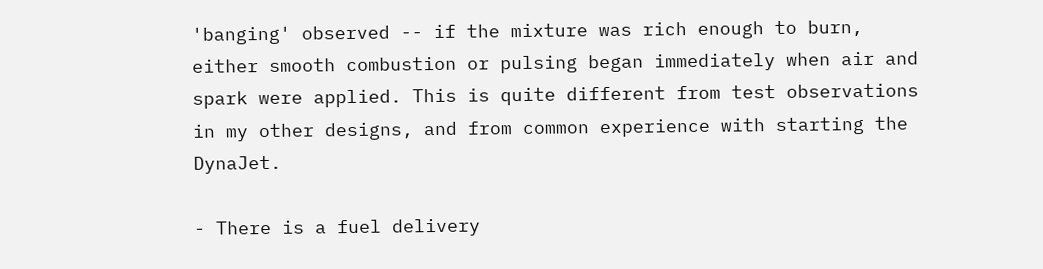'banging' observed -- if the mixture was rich enough to burn, either smooth combustion or pulsing began immediately when air and spark were applied. This is quite different from test observations in my other designs, and from common experience with starting the DynaJet.

- There is a fuel delivery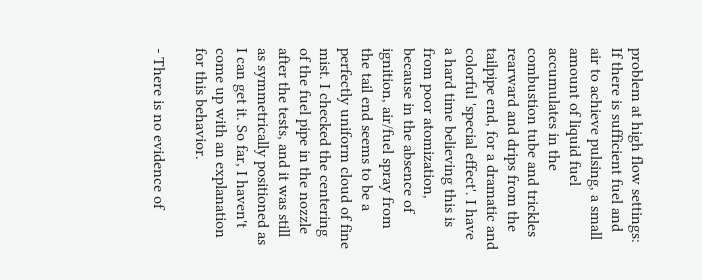problem at high flow settings: If there is sufficient fuel and air to achieve pulsing, a small amount of liquid fuel accumulates in the combustion tube and trickles rearward and drips from the tailpipe end, for a dramatic and colorful 'special effect'. I have a hard time believing this is from poor atomization, because in the absence of ignition, air/fuel spray from the tail end seems to be a perfectly uniform cloud of fine mist. I checked the centering of the fuel pipe in the nozzle after the tests, and it was still as symmetrically positioned as I can get it. So far, I haven't come up with an explanation for this behavior.

- There is no evidence of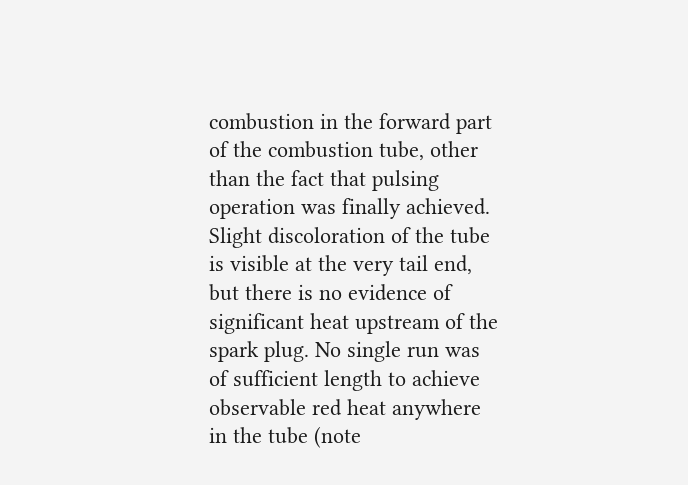combustion in the forward part of the combustion tube, other than the fact that pulsing operation was finally achieved. Slight discoloration of the tube is visible at the very tail end, but there is no evidence of significant heat upstream of the spark plug. No single run was of sufficient length to achieve observable red heat anywhere in the tube (note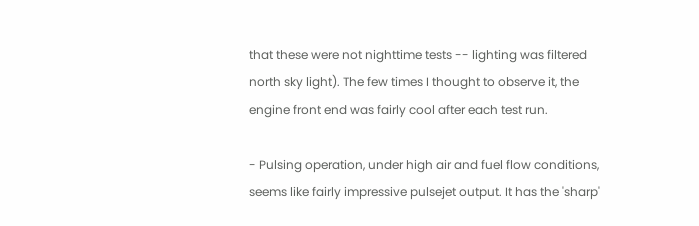that these were not nighttime tests -- lighting was filtered north sky light). The few times I thought to observe it, the engine front end was fairly cool after each test run.

- Pulsing operation, under high air and fuel flow conditions, seems like fairly impressive pulsejet output. It has the 'sharp'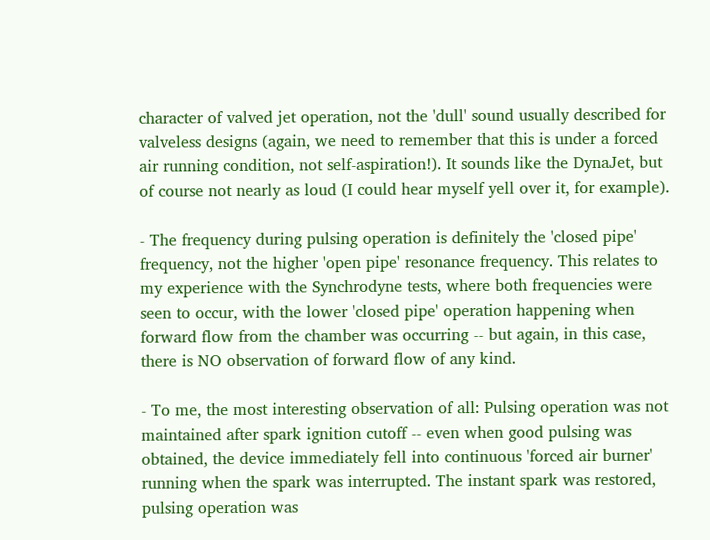character of valved jet operation, not the 'dull' sound usually described for valveless designs (again, we need to remember that this is under a forced air running condition, not self-aspiration!). It sounds like the DynaJet, but of course not nearly as loud (I could hear myself yell over it, for example).

- The frequency during pulsing operation is definitely the 'closed pipe' frequency, not the higher 'open pipe' resonance frequency. This relates to my experience with the Synchrodyne tests, where both frequencies were seen to occur, with the lower 'closed pipe' operation happening when forward flow from the chamber was occurring -- but again, in this case, there is NO observation of forward flow of any kind.

- To me, the most interesting observation of all: Pulsing operation was not maintained after spark ignition cutoff -- even when good pulsing was obtained, the device immediately fell into continuous 'forced air burner' running when the spark was interrupted. The instant spark was restored, pulsing operation was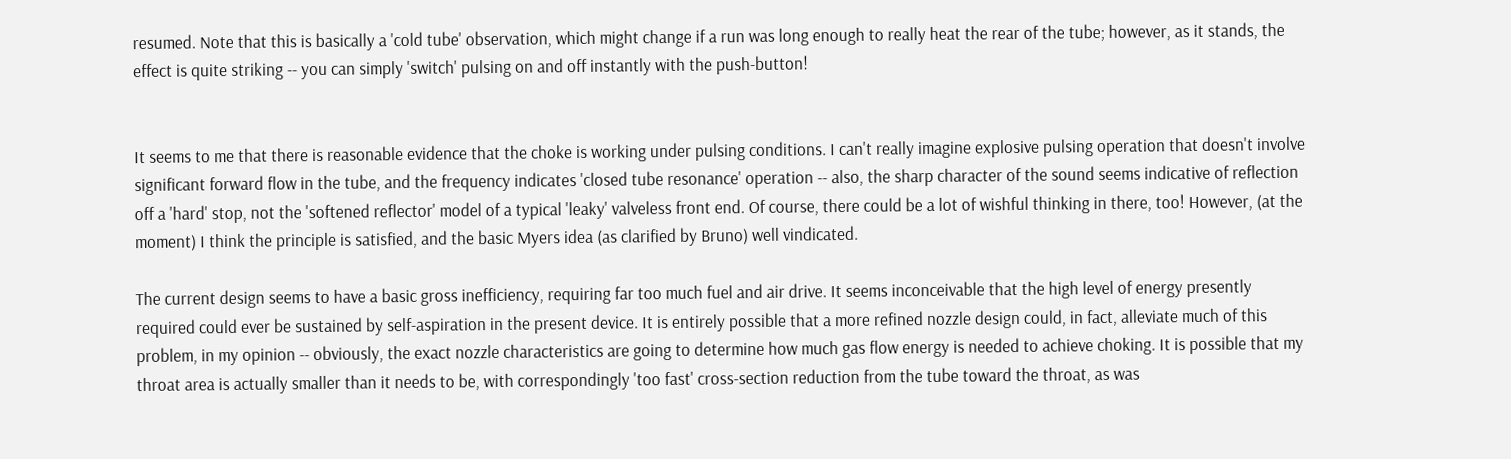resumed. Note that this is basically a 'cold tube' observation, which might change if a run was long enough to really heat the rear of the tube; however, as it stands, the effect is quite striking -- you can simply 'switch' pulsing on and off instantly with the push-button!


It seems to me that there is reasonable evidence that the choke is working under pulsing conditions. I can't really imagine explosive pulsing operation that doesn't involve significant forward flow in the tube, and the frequency indicates 'closed tube resonance' operation -- also, the sharp character of the sound seems indicative of reflection off a 'hard' stop, not the 'softened reflector' model of a typical 'leaky' valveless front end. Of course, there could be a lot of wishful thinking in there, too! However, (at the moment) I think the principle is satisfied, and the basic Myers idea (as clarified by Bruno) well vindicated.

The current design seems to have a basic gross inefficiency, requiring far too much fuel and air drive. It seems inconceivable that the high level of energy presently required could ever be sustained by self-aspiration in the present device. It is entirely possible that a more refined nozzle design could, in fact, alleviate much of this problem, in my opinion -- obviously, the exact nozzle characteristics are going to determine how much gas flow energy is needed to achieve choking. It is possible that my throat area is actually smaller than it needs to be, with correspondingly 'too fast' cross-section reduction from the tube toward the throat, as was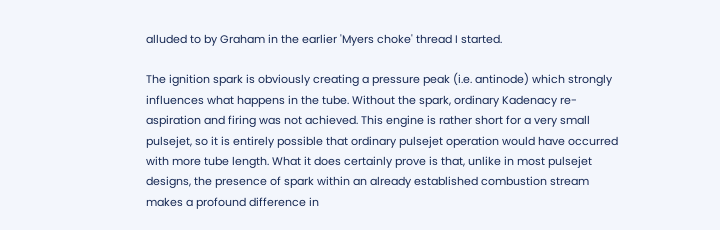alluded to by Graham in the earlier 'Myers choke' thread I started.

The ignition spark is obviously creating a pressure peak (i.e. antinode) which strongly influences what happens in the tube. Without the spark, ordinary Kadenacy re-aspiration and firing was not achieved. This engine is rather short for a very small pulsejet, so it is entirely possible that ordinary pulsejet operation would have occurred with more tube length. What it does certainly prove is that, unlike in most pulsejet designs, the presence of spark within an already established combustion stream makes a profound difference in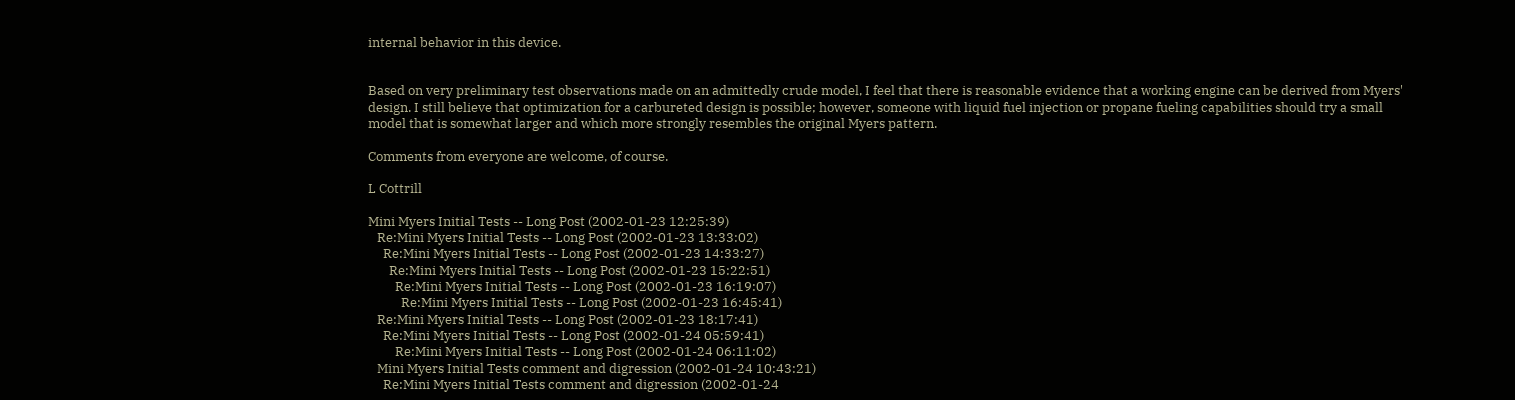internal behavior in this device.


Based on very preliminary test observations made on an admittedly crude model, I feel that there is reasonable evidence that a working engine can be derived from Myers' design. I still believe that optimization for a carbureted design is possible; however, someone with liquid fuel injection or propane fueling capabilities should try a small model that is somewhat larger and which more strongly resembles the original Myers pattern.

Comments from everyone are welcome, of course.

L Cottrill

Mini Myers Initial Tests -- Long Post (2002-01-23 12:25:39)
   Re:Mini Myers Initial Tests -- Long Post (2002-01-23 13:33:02)
     Re:Mini Myers Initial Tests -- Long Post (2002-01-23 14:33:27)
       Re:Mini Myers Initial Tests -- Long Post (2002-01-23 15:22:51)
         Re:Mini Myers Initial Tests -- Long Post (2002-01-23 16:19:07)
           Re:Mini Myers Initial Tests -- Long Post (2002-01-23 16:45:41)
   Re:Mini Myers Initial Tests -- Long Post (2002-01-23 18:17:41)
     Re:Mini Myers Initial Tests -- Long Post (2002-01-24 05:59:41)
         Re:Mini Myers Initial Tests -- Long Post (2002-01-24 06:11:02)
   Mini Myers Initial Tests comment and digression (2002-01-24 10:43:21)
     Re:Mini Myers Initial Tests comment and digression (2002-01-24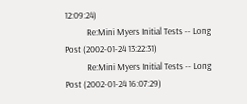12:09:24)
           Re:Mini Myers Initial Tests -- Long Post (2002-01-24 13:22:31)
           Re:Mini Myers Initial Tests -- Long Post (2002-01-24 16:07:29)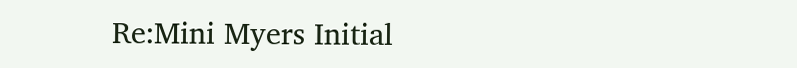Re:Mini Myers Initial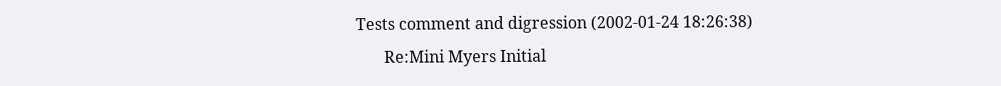Tests comment and digression (2002-01-24 18:26:38)
       Re:Mini Myers Initial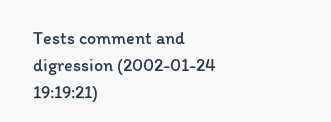Tests comment and digression (2002-01-24 19:19:21)